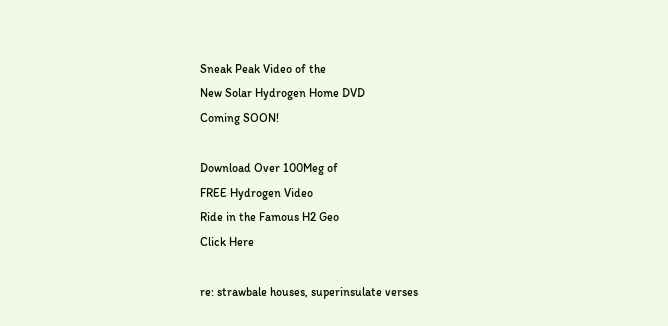Sneak Peak Video of the
New Solar Hydrogen Home DVD
Coming SOON!

Download Over 100Meg of
FREE Hydrogen Video
Ride in the Famous H2 Geo
Click Here

re: strawbale houses, superinsulate verses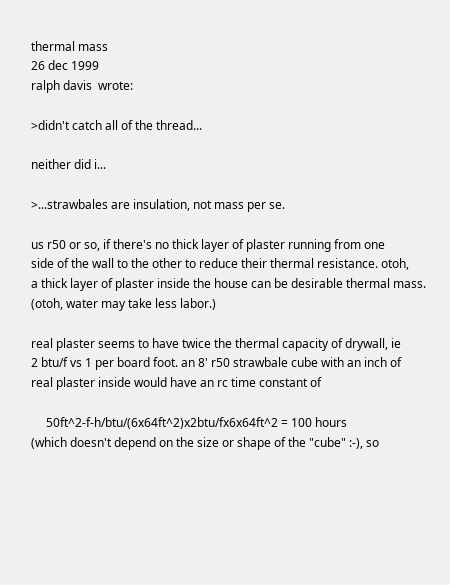thermal mass
26 dec 1999
ralph davis  wrote:

>didn't catch all of the thread...

neither did i...

>...strawbales are insulation, not mass per se.

us r50 or so, if there's no thick layer of plaster running from one
side of the wall to the other to reduce their thermal resistance. otoh,
a thick layer of plaster inside the house can be desirable thermal mass.
(otoh, water may take less labor.)

real plaster seems to have twice the thermal capacity of drywall, ie
2 btu/f vs 1 per board foot. an 8' r50 strawbale cube with an inch of
real plaster inside would have an rc time constant of

     50ft^2-f-h/btu/(6x64ft^2)x2btu/fx6x64ft^2 = 100 hours
(which doesn't depend on the size or shape of the "cube" :-), so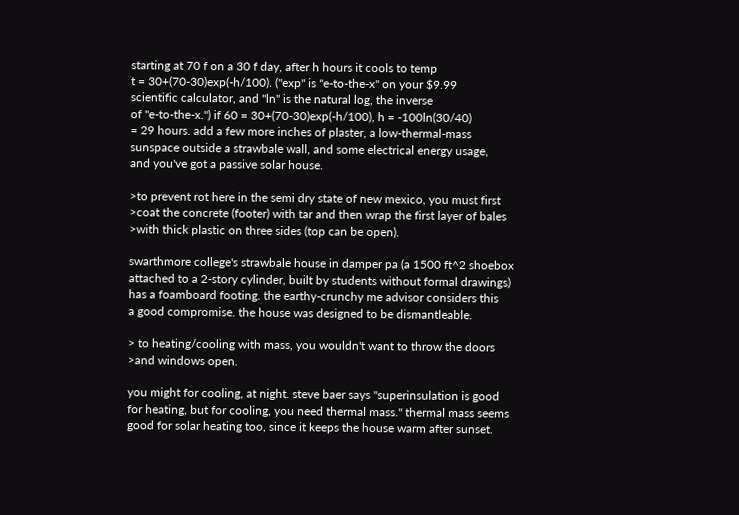starting at 70 f on a 30 f day, after h hours it cools to temp
t = 30+(70-30)exp(-h/100). ("exp" is "e-to-the-x" on your $9.99
scientific calculator, and "ln" is the natural log, the inverse
of "e-to-the-x.") if 60 = 30+(70-30)exp(-h/100), h = -100ln(30/40)
= 29 hours. add a few more inches of plaster, a low-thermal-mass
sunspace outside a strawbale wall, and some electrical energy usage,
and you've got a passive solar house.

>to prevent rot here in the semi dry state of new mexico, you must first
>coat the concrete (footer) with tar and then wrap the first layer of bales
>with thick plastic on three sides (top can be open).

swarthmore college's strawbale house in damper pa (a 1500 ft^2 shoebox
attached to a 2-story cylinder, built by students without formal drawings)
has a foamboard footing. the earthy-crunchy me advisor considers this
a good compromise. the house was designed to be dismantleable.

> to heating/cooling with mass, you wouldn't want to throw the doors
>and windows open.

you might for cooling, at night. steve baer says "superinsulation is good
for heating, but for cooling, you need thermal mass." thermal mass seems
good for solar heating too, since it keeps the house warm after sunset.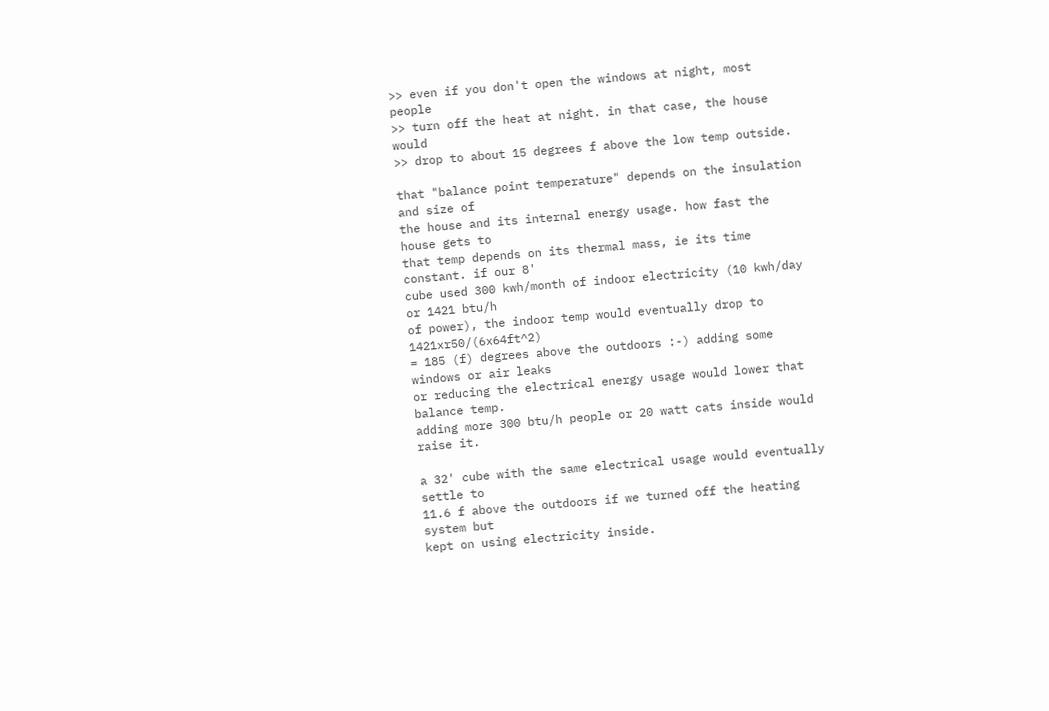>> even if you don't open the windows at night, most people
>> turn off the heat at night. in that case, the house would
>> drop to about 15 degrees f above the low temp outside.

that "balance point temperature" depends on the insulation and size of
the house and its internal energy usage. how fast the house gets to
that temp depends on its thermal mass, ie its time constant. if our 8'
cube used 300 kwh/month of indoor electricity (10 kwh/day or 1421 btu/h
of power), the indoor temp would eventually drop to 1421xr50/(6x64ft^2)
= 185 (f) degrees above the outdoors :-) adding some windows or air leaks
or reducing the electrical energy usage would lower that balance temp.
adding more 300 btu/h people or 20 watt cats inside would raise it.

a 32' cube with the same electrical usage would eventually settle to
11.6 f above the outdoors if we turned off the heating system but
kept on using electricity inside.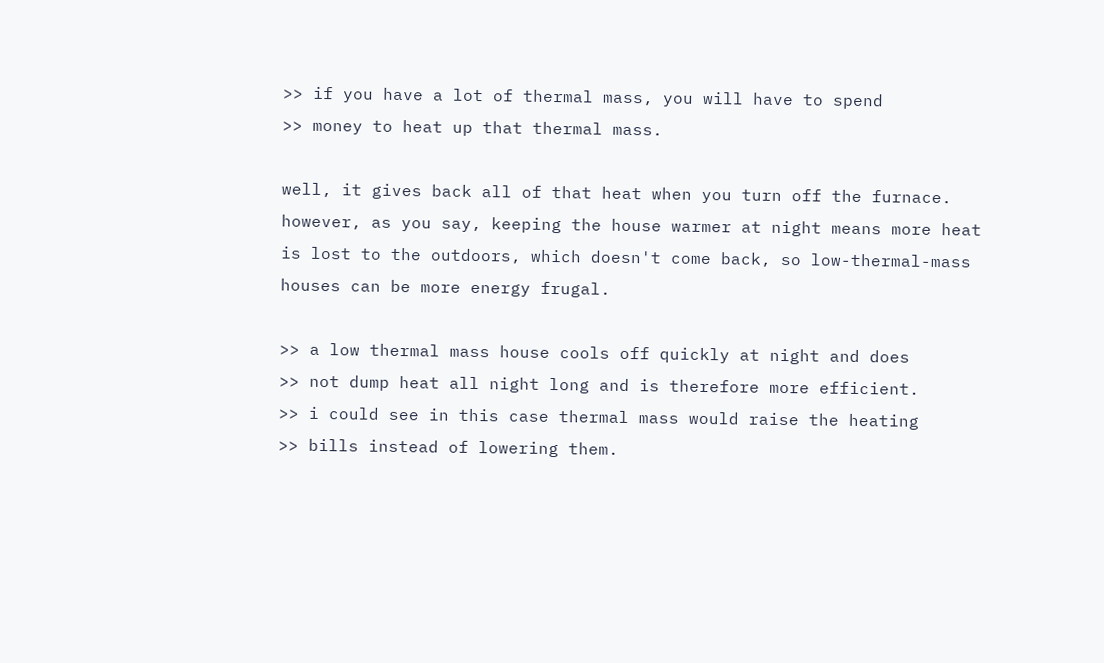>> if you have a lot of thermal mass, you will have to spend
>> money to heat up that thermal mass.

well, it gives back all of that heat when you turn off the furnace.
however, as you say, keeping the house warmer at night means more heat
is lost to the outdoors, which doesn't come back, so low-thermal-mass
houses can be more energy frugal.

>> a low thermal mass house cools off quickly at night and does
>> not dump heat all night long and is therefore more efficient.
>> i could see in this case thermal mass would raise the heating
>> bills instead of lowering them.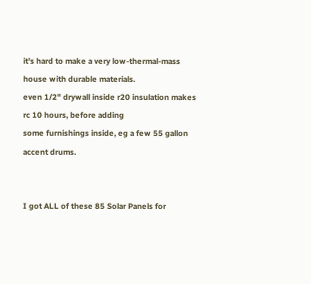it's hard to make a very low-thermal-mass house with durable materials.
even 1/2" drywall inside r20 insulation makes rc 10 hours, before adding
some furnishings inside, eg a few 55 gallon accent drums.


I got ALL of these 85 Solar Panels for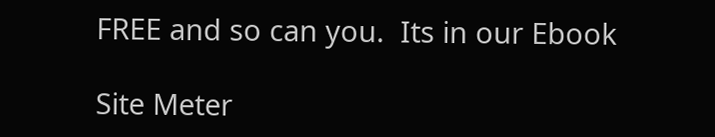FREE and so can you.  Its in our Ebook

Site Meter